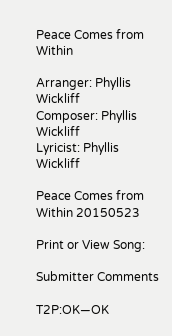Peace Comes from Within

Arranger: Phyllis Wickliff
Composer: Phyllis Wickliff
Lyricist: Phyllis Wickliff

Peace Comes from Within 20150523

Print or View Song:

Submitter Comments

T2P:OK—OK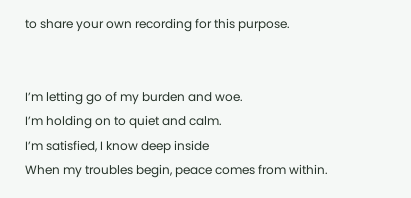to share your own recording for this purpose.


I’m letting go of my burden and woe.
I’m holding on to quiet and calm.
I’m satisfied, I know deep inside
When my troubles begin, peace comes from within.